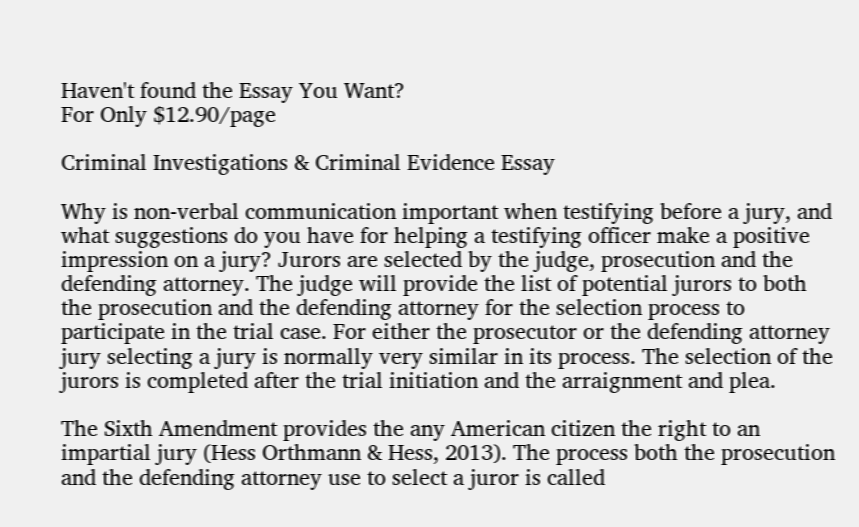Haven't found the Essay You Want?
For Only $12.90/page

Criminal Investigations & Criminal Evidence Essay

Why is non-verbal communication important when testifying before a jury, and what suggestions do you have for helping a testifying officer make a positive impression on a jury? Jurors are selected by the judge, prosecution and the defending attorney. The judge will provide the list of potential jurors to both the prosecution and the defending attorney for the selection process to participate in the trial case. For either the prosecutor or the defending attorney jury selecting a jury is normally very similar in its process. The selection of the jurors is completed after the trial initiation and the arraignment and plea.

The Sixth Amendment provides the any American citizen the right to an impartial jury (Hess Orthmann & Hess, 2013). The process both the prosecution and the defending attorney use to select a juror is called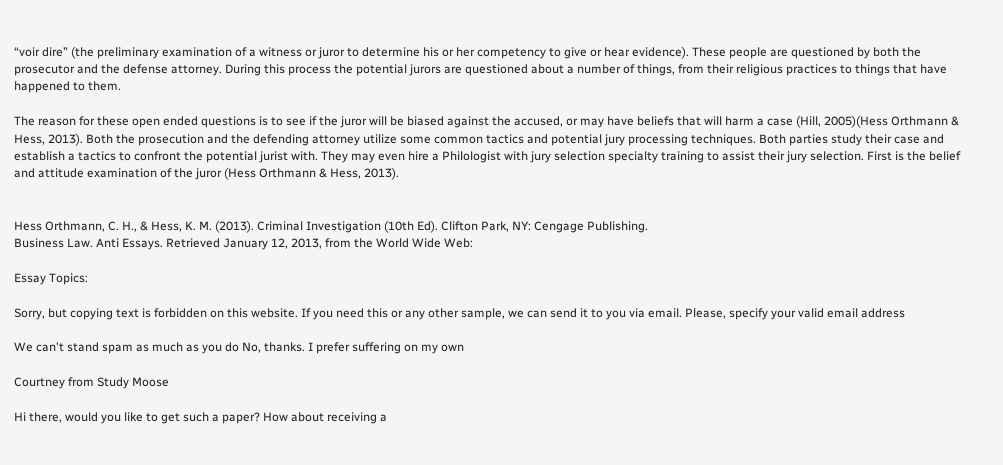“voir dire” (the preliminary examination of a witness or juror to determine his or her competency to give or hear evidence). These people are questioned by both the prosecutor and the defense attorney. During this process the potential jurors are questioned about a number of things, from their religious practices to things that have happened to them.

The reason for these open ended questions is to see if the juror will be biased against the accused, or may have beliefs that will harm a case (Hill, 2005)(Hess Orthmann & Hess, 2013). Both the prosecution and the defending attorney utilize some common tactics and potential jury processing techniques. Both parties study their case and establish a tactics to confront the potential jurist with. They may even hire a Philologist with jury selection specialty training to assist their jury selection. First is the belief and attitude examination of the juror (Hess Orthmann & Hess, 2013).


Hess Orthmann, C. H., & Hess, K. M. (2013). Criminal Investigation (10th Ed). Clifton Park, NY: Cengage Publishing.
Business Law. Anti Essays. Retrieved January 12, 2013, from the World Wide Web:

Essay Topics:

Sorry, but copying text is forbidden on this website. If you need this or any other sample, we can send it to you via email. Please, specify your valid email address

We can't stand spam as much as you do No, thanks. I prefer suffering on my own

Courtney from Study Moose

Hi there, would you like to get such a paper? How about receiving a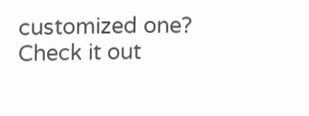customized one? Check it out